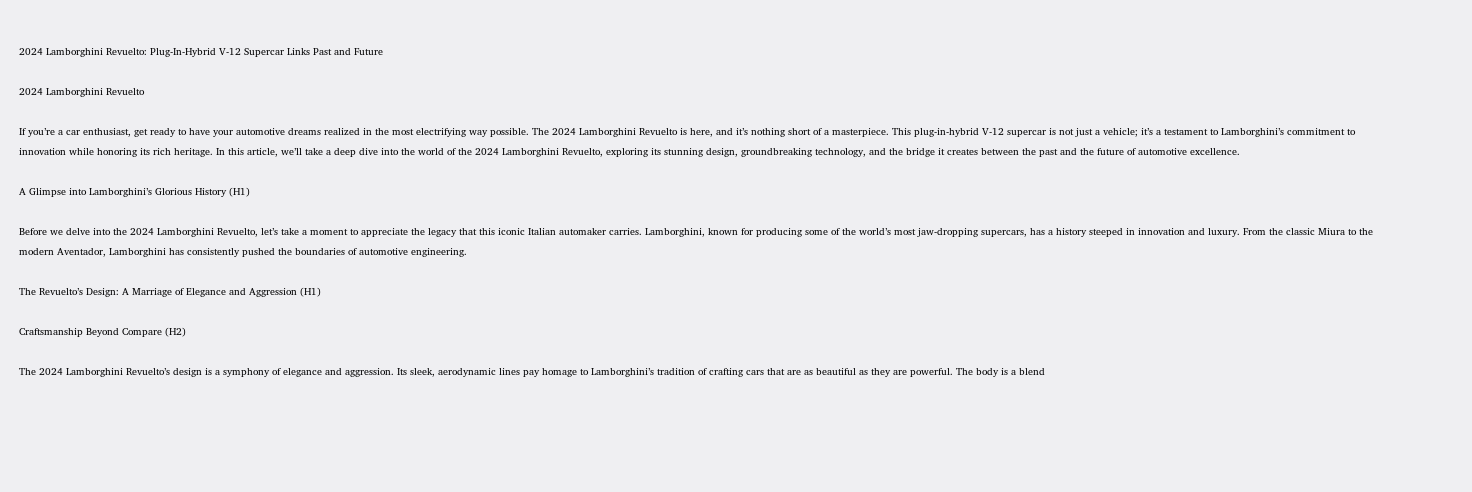2024 Lamborghini Revuelto: Plug-In-Hybrid V-12 Supercar Links Past and Future

2024 Lamborghini Revuelto

If you’re a car enthusiast, get ready to have your automotive dreams realized in the most electrifying way possible. The 2024 Lamborghini Revuelto is here, and it’s nothing short of a masterpiece. This plug-in-hybrid V-12 supercar is not just a vehicle; it’s a testament to Lamborghini’s commitment to innovation while honoring its rich heritage. In this article, we’ll take a deep dive into the world of the 2024 Lamborghini Revuelto, exploring its stunning design, groundbreaking technology, and the bridge it creates between the past and the future of automotive excellence.

A Glimpse into Lamborghini’s Glorious History (H1)

Before we delve into the 2024 Lamborghini Revuelto, let’s take a moment to appreciate the legacy that this iconic Italian automaker carries. Lamborghini, known for producing some of the world’s most jaw-dropping supercars, has a history steeped in innovation and luxury. From the classic Miura to the modern Aventador, Lamborghini has consistently pushed the boundaries of automotive engineering.

The Revuelto’s Design: A Marriage of Elegance and Aggression (H1)

Craftsmanship Beyond Compare (H2)

The 2024 Lamborghini Revuelto’s design is a symphony of elegance and aggression. Its sleek, aerodynamic lines pay homage to Lamborghini’s tradition of crafting cars that are as beautiful as they are powerful. The body is a blend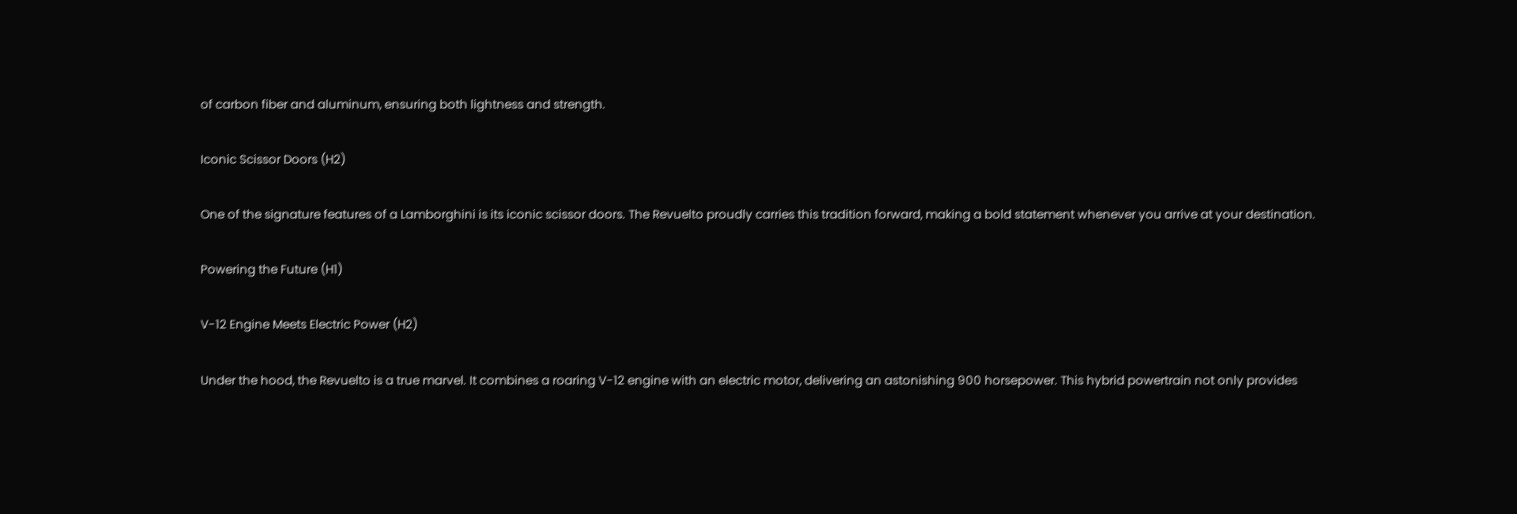of carbon fiber and aluminum, ensuring both lightness and strength.

Iconic Scissor Doors (H2)

One of the signature features of a Lamborghini is its iconic scissor doors. The Revuelto proudly carries this tradition forward, making a bold statement whenever you arrive at your destination.

Powering the Future (H1)

V-12 Engine Meets Electric Power (H2)

Under the hood, the Revuelto is a true marvel. It combines a roaring V-12 engine with an electric motor, delivering an astonishing 900 horsepower. This hybrid powertrain not only provides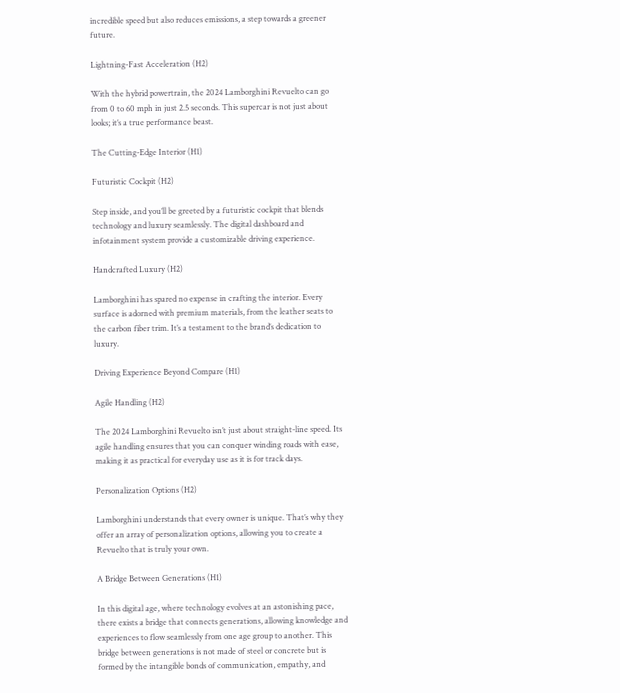incredible speed but also reduces emissions, a step towards a greener future.

Lightning-Fast Acceleration (H2)

With the hybrid powertrain, the 2024 Lamborghini Revuelto can go from 0 to 60 mph in just 2.5 seconds. This supercar is not just about looks; it’s a true performance beast.

The Cutting-Edge Interior (H1)

Futuristic Cockpit (H2)

Step inside, and you’ll be greeted by a futuristic cockpit that blends technology and luxury seamlessly. The digital dashboard and infotainment system provide a customizable driving experience.

Handcrafted Luxury (H2)

Lamborghini has spared no expense in crafting the interior. Every surface is adorned with premium materials, from the leather seats to the carbon fiber trim. It’s a testament to the brand’s dedication to luxury.

Driving Experience Beyond Compare (H1)

Agile Handling (H2)

The 2024 Lamborghini Revuelto isn’t just about straight-line speed. Its agile handling ensures that you can conquer winding roads with ease, making it as practical for everyday use as it is for track days.

Personalization Options (H2)

Lamborghini understands that every owner is unique. That’s why they offer an array of personalization options, allowing you to create a Revuelto that is truly your own.

A Bridge Between Generations (H1)

In this digital age, where technology evolves at an astonishing pace, there exists a bridge that connects generations, allowing knowledge and experiences to flow seamlessly from one age group to another. This bridge between generations is not made of steel or concrete but is formed by the intangible bonds of communication, empathy, and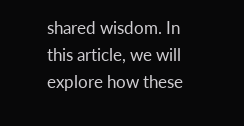shared wisdom. In this article, we will explore how these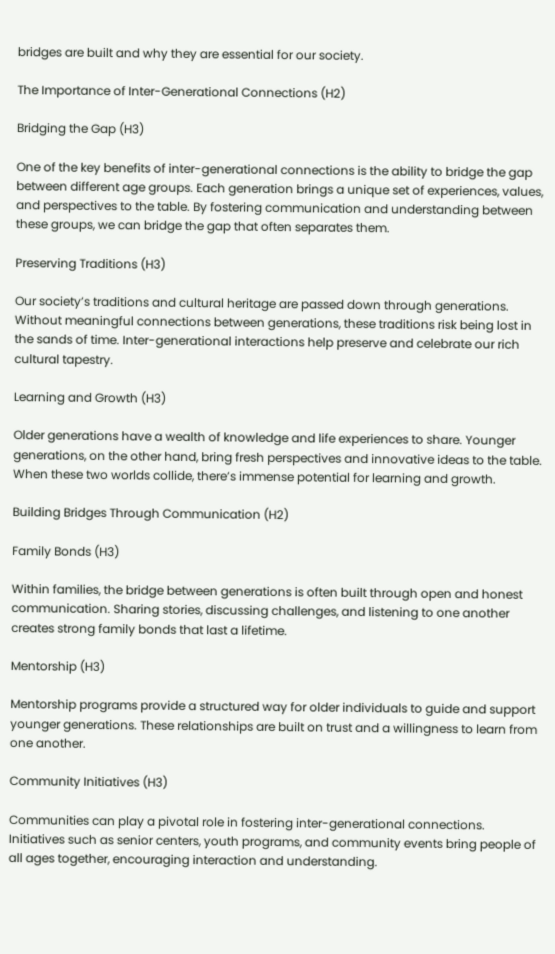bridges are built and why they are essential for our society.

The Importance of Inter-Generational Connections (H2)

Bridging the Gap (H3)

One of the key benefits of inter-generational connections is the ability to bridge the gap between different age groups. Each generation brings a unique set of experiences, values, and perspectives to the table. By fostering communication and understanding between these groups, we can bridge the gap that often separates them.

Preserving Traditions (H3)

Our society’s traditions and cultural heritage are passed down through generations. Without meaningful connections between generations, these traditions risk being lost in the sands of time. Inter-generational interactions help preserve and celebrate our rich cultural tapestry.

Learning and Growth (H3)

Older generations have a wealth of knowledge and life experiences to share. Younger generations, on the other hand, bring fresh perspectives and innovative ideas to the table. When these two worlds collide, there’s immense potential for learning and growth.

Building Bridges Through Communication (H2)

Family Bonds (H3)

Within families, the bridge between generations is often built through open and honest communication. Sharing stories, discussing challenges, and listening to one another creates strong family bonds that last a lifetime.

Mentorship (H3)

Mentorship programs provide a structured way for older individuals to guide and support younger generations. These relationships are built on trust and a willingness to learn from one another.

Community Initiatives (H3)

Communities can play a pivotal role in fostering inter-generational connections. Initiatives such as senior centers, youth programs, and community events bring people of all ages together, encouraging interaction and understanding.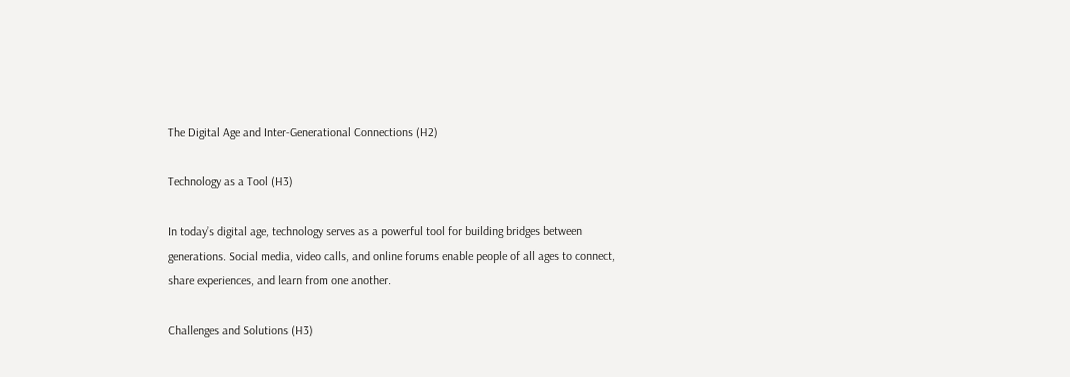The Digital Age and Inter-Generational Connections (H2)

Technology as a Tool (H3)

In today’s digital age, technology serves as a powerful tool for building bridges between generations. Social media, video calls, and online forums enable people of all ages to connect, share experiences, and learn from one another.

Challenges and Solutions (H3)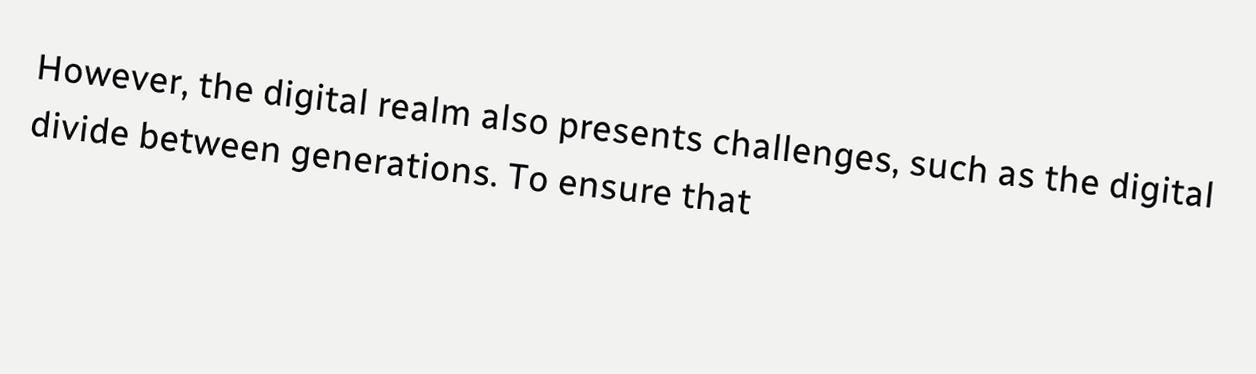However, the digital realm also presents challenges, such as the digital divide between generations. To ensure that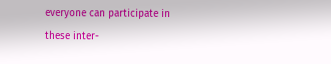everyone can participate in these inter-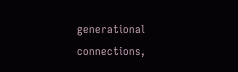generational connections,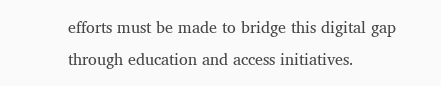efforts must be made to bridge this digital gap through education and access initiatives.